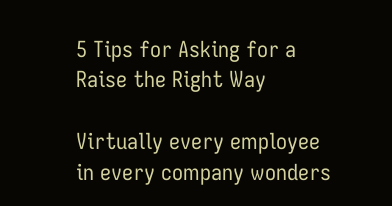5 Tips for Asking for a Raise the Right Way

Virtually every employee in every company wonders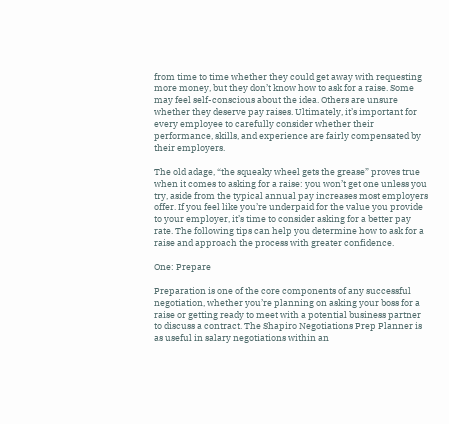from time to time whether they could get away with requesting more money, but they don’t know how to ask for a raise. Some may feel self-conscious about the idea. Others are unsure whether they deserve pay raises. Ultimately, it’s important for every employee to carefully consider whether their performance, skills, and experience are fairly compensated by their employers.

The old adage, “the squeaky wheel gets the grease” proves true when it comes to asking for a raise: you won’t get one unless you try, aside from the typical annual pay increases most employers offer. If you feel like you’re underpaid for the value you provide to your employer, it’s time to consider asking for a better pay rate. The following tips can help you determine how to ask for a raise and approach the process with greater confidence.

One: Prepare

Preparation is one of the core components of any successful negotiation, whether you’re planning on asking your boss for a raise or getting ready to meet with a potential business partner to discuss a contract. The Shapiro Negotiations Prep Planner is as useful in salary negotiations within an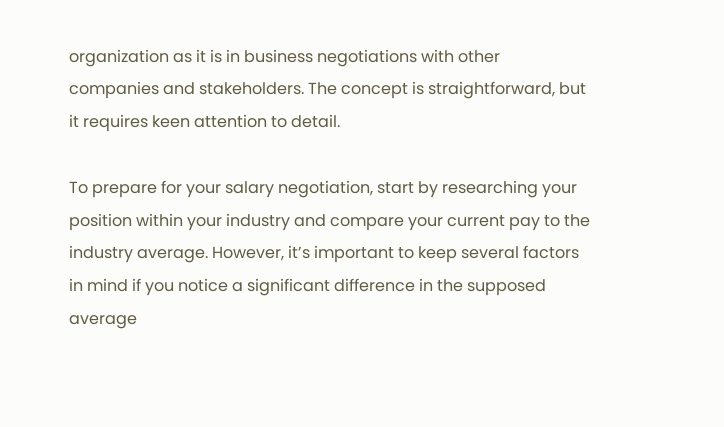organization as it is in business negotiations with other companies and stakeholders. The concept is straightforward, but it requires keen attention to detail.

To prepare for your salary negotiation, start by researching your position within your industry and compare your current pay to the industry average. However, it’s important to keep several factors in mind if you notice a significant difference in the supposed average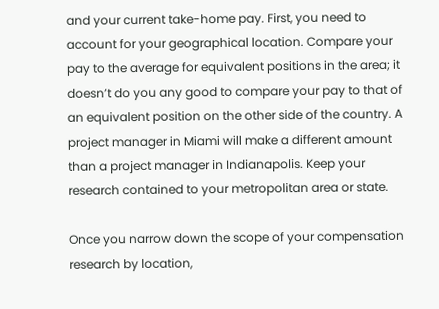and your current take-home pay. First, you need to account for your geographical location. Compare your pay to the average for equivalent positions in the area; it doesn’t do you any good to compare your pay to that of an equivalent position on the other side of the country. A project manager in Miami will make a different amount than a project manager in Indianapolis. Keep your research contained to your metropolitan area or state.

Once you narrow down the scope of your compensation research by location,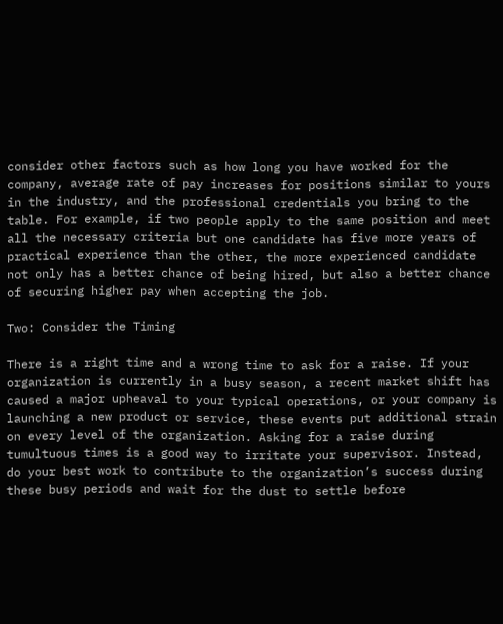consider other factors such as how long you have worked for the company, average rate of pay increases for positions similar to yours in the industry, and the professional credentials you bring to the table. For example, if two people apply to the same position and meet all the necessary criteria but one candidate has five more years of practical experience than the other, the more experienced candidate not only has a better chance of being hired, but also a better chance of securing higher pay when accepting the job.

Two: Consider the Timing

There is a right time and a wrong time to ask for a raise. If your organization is currently in a busy season, a recent market shift has caused a major upheaval to your typical operations, or your company is launching a new product or service, these events put additional strain on every level of the organization. Asking for a raise during tumultuous times is a good way to irritate your supervisor. Instead, do your best work to contribute to the organization’s success during these busy periods and wait for the dust to settle before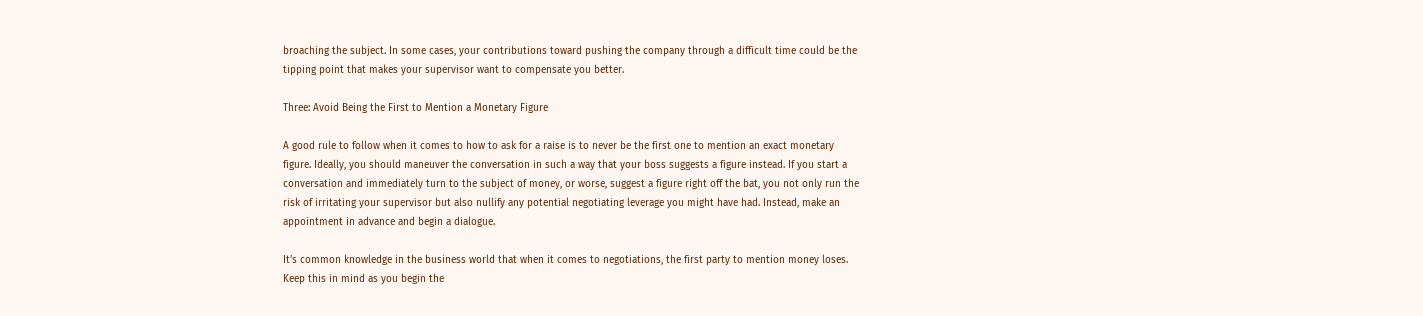broaching the subject. In some cases, your contributions toward pushing the company through a difficult time could be the tipping point that makes your supervisor want to compensate you better.

Three: Avoid Being the First to Mention a Monetary Figure

A good rule to follow when it comes to how to ask for a raise is to never be the first one to mention an exact monetary figure. Ideally, you should maneuver the conversation in such a way that your boss suggests a figure instead. If you start a conversation and immediately turn to the subject of money, or worse, suggest a figure right off the bat, you not only run the risk of irritating your supervisor but also nullify any potential negotiating leverage you might have had. Instead, make an appointment in advance and begin a dialogue.

It’s common knowledge in the business world that when it comes to negotiations, the first party to mention money loses. Keep this in mind as you begin the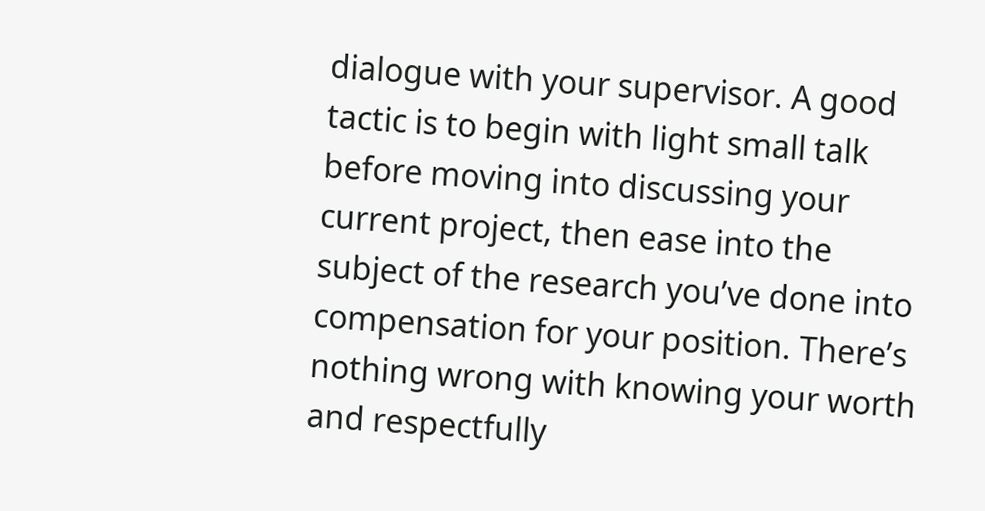dialogue with your supervisor. A good tactic is to begin with light small talk before moving into discussing your current project, then ease into the subject of the research you’ve done into compensation for your position. There’s nothing wrong with knowing your worth and respectfully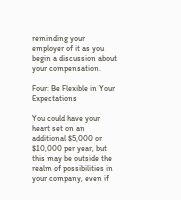reminding your employer of it as you begin a discussion about your compensation.

Four: Be Flexible in Your Expectations

You could have your heart set on an additional $5,000 or $10,000 per year, but this may be outside the realm of possibilities in your company, even if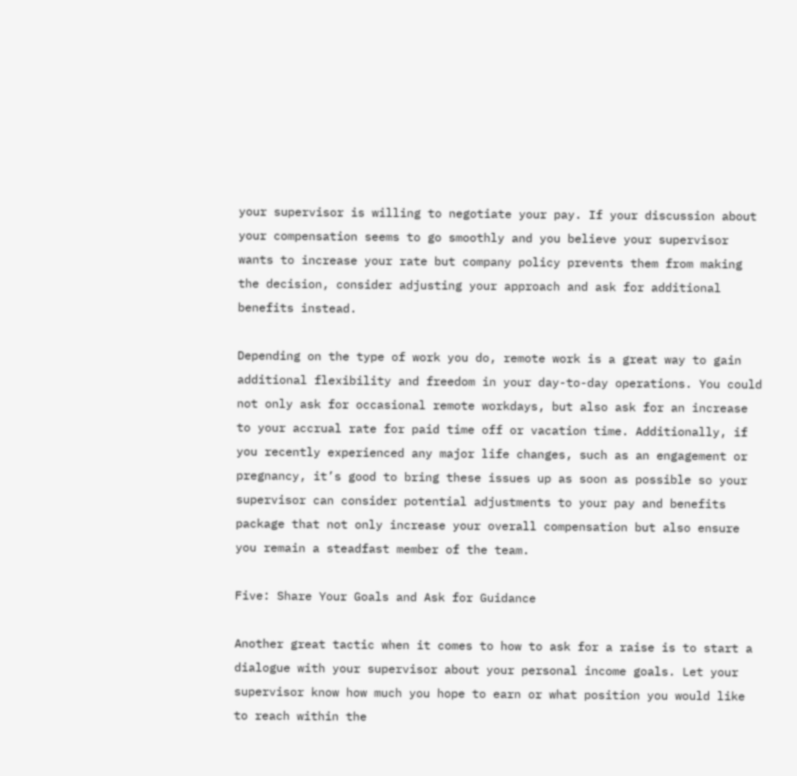your supervisor is willing to negotiate your pay. If your discussion about your compensation seems to go smoothly and you believe your supervisor wants to increase your rate but company policy prevents them from making the decision, consider adjusting your approach and ask for additional benefits instead.

Depending on the type of work you do, remote work is a great way to gain additional flexibility and freedom in your day-to-day operations. You could not only ask for occasional remote workdays, but also ask for an increase to your accrual rate for paid time off or vacation time. Additionally, if you recently experienced any major life changes, such as an engagement or pregnancy, it’s good to bring these issues up as soon as possible so your supervisor can consider potential adjustments to your pay and benefits package that not only increase your overall compensation but also ensure you remain a steadfast member of the team.

Five: Share Your Goals and Ask for Guidance

Another great tactic when it comes to how to ask for a raise is to start a dialogue with your supervisor about your personal income goals. Let your supervisor know how much you hope to earn or what position you would like to reach within the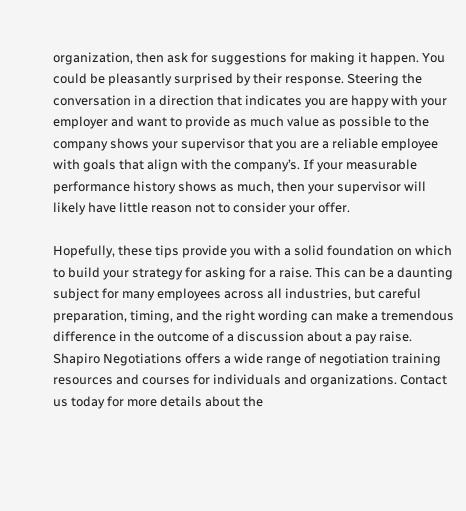organization, then ask for suggestions for making it happen. You could be pleasantly surprised by their response. Steering the conversation in a direction that indicates you are happy with your employer and want to provide as much value as possible to the company shows your supervisor that you are a reliable employee with goals that align with the company’s. If your measurable performance history shows as much, then your supervisor will likely have little reason not to consider your offer.

Hopefully, these tips provide you with a solid foundation on which to build your strategy for asking for a raise. This can be a daunting subject for many employees across all industries, but careful preparation, timing, and the right wording can make a tremendous difference in the outcome of a discussion about a pay raise. Shapiro Negotiations offers a wide range of negotiation training resources and courses for individuals and organizations. Contact us today for more details about the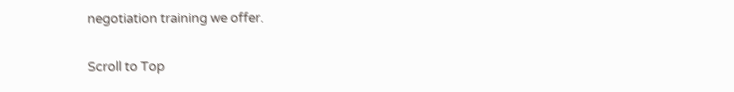negotiation training we offer.


Scroll to Top